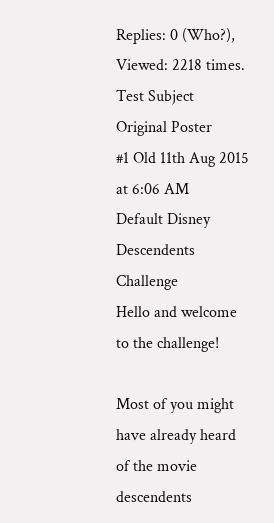Replies: 0 (Who?), Viewed: 2218 times.
Test Subject
Original Poster
#1 Old 11th Aug 2015 at 6:06 AM
Default Disney Descendents Challenge
Hello and welcome to the challenge!

Most of you might have already heard of the movie descendents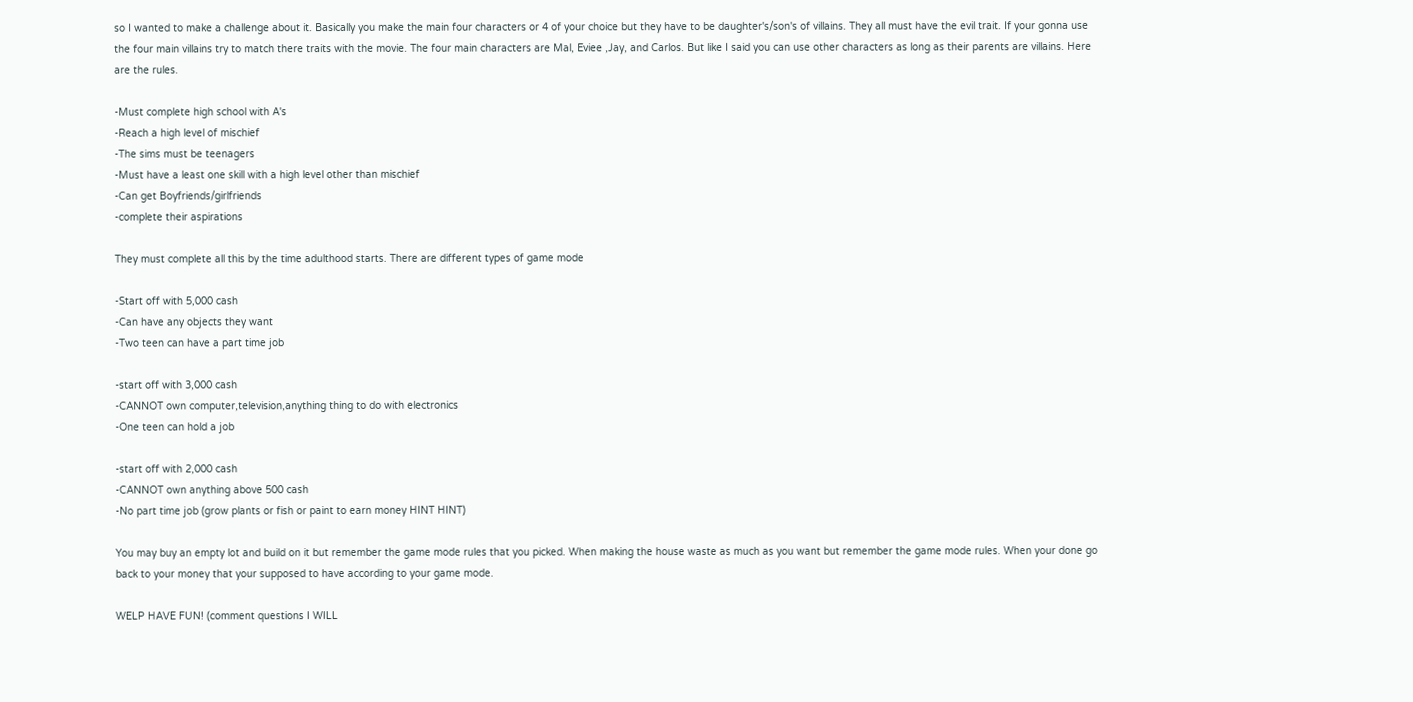so I wanted to make a challenge about it. Basically you make the main four characters or 4 of your choice but they have to be daughter's/son's of villains. They all must have the evil trait. If your gonna use the four main villains try to match there traits with the movie. The four main characters are Mal, Eviee ,Jay, and Carlos. But like I said you can use other characters as long as their parents are villains. Here are the rules.

-Must complete high school with A's
-Reach a high level of mischief
-The sims must be teenagers
-Must have a least one skill with a high level other than mischief
-Can get Boyfriends/girlfriends
-complete their aspirations

They must complete all this by the time adulthood starts. There are different types of game mode

-Start off with 5,000 cash
-Can have any objects they want
-Two teen can have a part time job

-start off with 3,000 cash
-CANNOT own computer,television,anything thing to do with electronics
-One teen can hold a job

-start off with 2,000 cash
-CANNOT own anything above 500 cash
-No part time job (grow plants or fish or paint to earn money HINT HINT)

You may buy an empty lot and build on it but remember the game mode rules that you picked. When making the house waste as much as you want but remember the game mode rules. When your done go back to your money that your supposed to have according to your game mode.

WELP HAVE FUN! (comment questions I WILL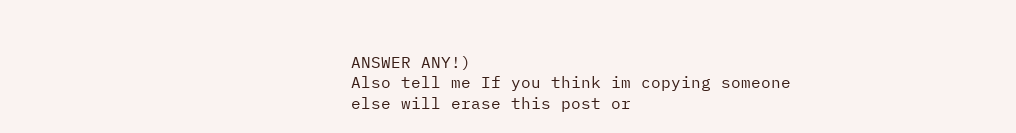ANSWER ANY!)
Also tell me If you think im copying someone else will erase this post or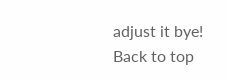adjust it bye!
Back to top